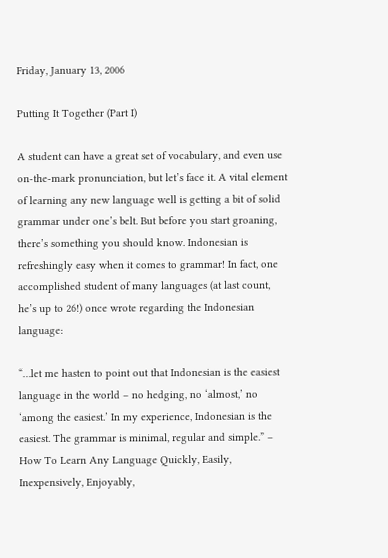Friday, January 13, 2006

Putting It Together (Part I)

A student can have a great set of vocabulary, and even use on-the-mark pronunciation, but let’s face it. A vital element of learning any new language well is getting a bit of solid grammar under one’s belt. But before you start groaning, there’s something you should know. Indonesian is refreshingly easy when it comes to grammar! In fact, one accomplished student of many languages (at last count, he’s up to 26!) once wrote regarding the Indonesian language:

“…let me hasten to point out that Indonesian is the easiest language in the world – no hedging, no ‘almost,’ no ‘among the easiest.’ In my experience, Indonesian is the easiest. The grammar is minimal, regular and simple.” – How To Learn Any Language Quickly, Easily, Inexpensively, Enjoyably,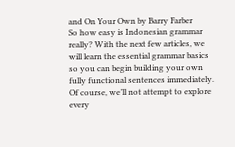and On Your Own by Barry Farber
So how easy is Indonesian grammar really? With the next few articles, we will learn the essential grammar basics so you can begin building your own fully functional sentences immediately. Of course, we’ll not attempt to explore every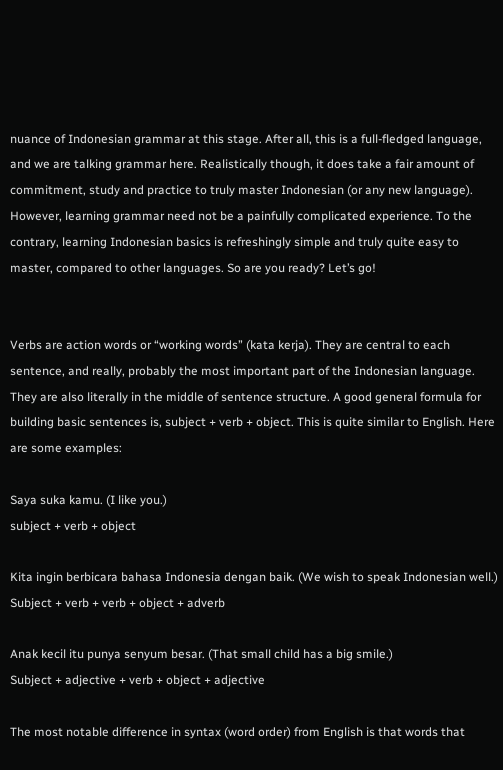nuance of Indonesian grammar at this stage. After all, this is a full-fledged language, and we are talking grammar here. Realistically though, it does take a fair amount of commitment, study and practice to truly master Indonesian (or any new language). However, learning grammar need not be a painfully complicated experience. To the contrary, learning Indonesian basics is refreshingly simple and truly quite easy to master, compared to other languages. So are you ready? Let’s go!


Verbs are action words or “working words” (kata kerja). They are central to each sentence, and really, probably the most important part of the Indonesian language. They are also literally in the middle of sentence structure. A good general formula for building basic sentences is, subject + verb + object. This is quite similar to English. Here are some examples:

Saya suka kamu. (I like you.)
subject + verb + object

Kita ingin berbicara bahasa Indonesia dengan baik. (We wish to speak Indonesian well.)
Subject + verb + verb + object + adverb

Anak kecil itu punya senyum besar. (That small child has a big smile.)
Subject + adjective + verb + object + adjective

The most notable difference in syntax (word order) from English is that words that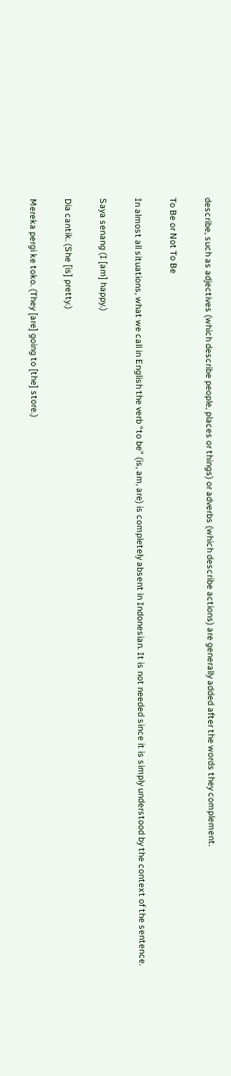describe, such as adjectives (which describe people, places or things) or adverbs (which describe actions) are generally added after the words they complement.

To Be or Not To Be

In almost all situations, what we call in English the verb “to be” (is, am, are) is completely absent in Indonesian. It is not needed since it is simply understood by the context of the sentence.

Saya senang (I [am] happy.)

Dia cantik. (She [is] pretty.)

Mereka pergi ke toko. (They [are] going to [the] store.)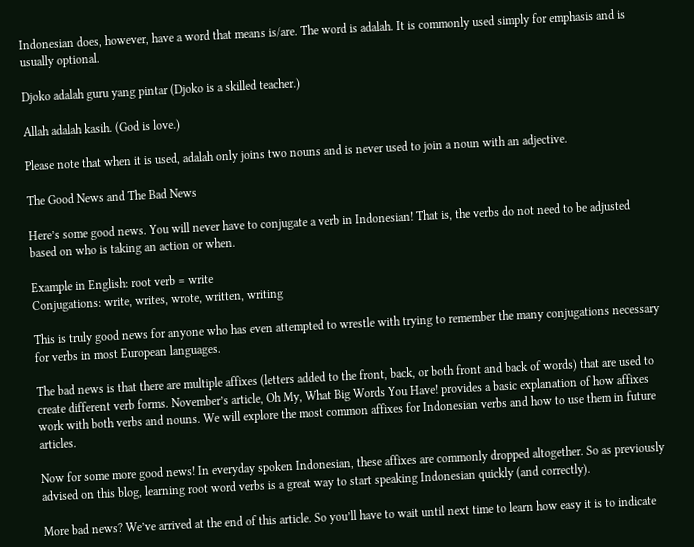Indonesian does, however, have a word that means is/are. The word is adalah. It is commonly used simply for emphasis and is usually optional.

Djoko adalah guru yang pintar (Djoko is a skilled teacher.)

Allah adalah kasih. (God is love.)

Please note that when it is used, adalah only joins two nouns and is never used to join a noun with an adjective.

The Good News and The Bad News

Here’s some good news. You will never have to conjugate a verb in Indonesian! That is, the verbs do not need to be adjusted based on who is taking an action or when.

Example in English: root verb = write
Conjugations: write, writes, wrote, written, writing

This is truly good news for anyone who has even attempted to wrestle with trying to remember the many conjugations necessary for verbs in most European languages.

The bad news is that there are multiple affixes (letters added to the front, back, or both front and back of words) that are used to create different verb forms. November’s article, Oh My, What Big Words You Have! provides a basic explanation of how affixes work with both verbs and nouns. We will explore the most common affixes for Indonesian verbs and how to use them in future articles.

Now for some more good news! In everyday spoken Indonesian, these affixes are commonly dropped altogether. So as previously advised on this blog, learning root word verbs is a great way to start speaking Indonesian quickly (and correctly).

More bad news? We’ve arrived at the end of this article. So you’ll have to wait until next time to learn how easy it is to indicate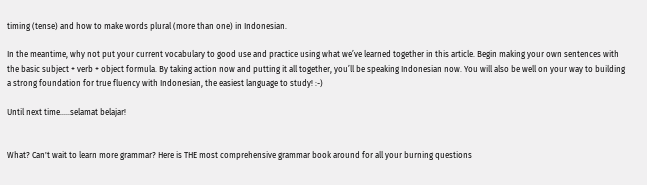timing (tense) and how to make words plural (more than one) in Indonesian.

In the meantime, why not put your current vocabulary to good use and practice using what we’ve learned together in this article. Begin making your own sentences with the basic subject + verb + object formula. By taking action now and putting it all together, you’ll be speaking Indonesian now. You will also be well on your way to building a strong foundation for true fluency with Indonesian, the easiest language to study! :-)

Until next time…..selamat belajar!


What? Can't wait to learn more grammar? Here is THE most comprehensive grammar book around for all your burning questions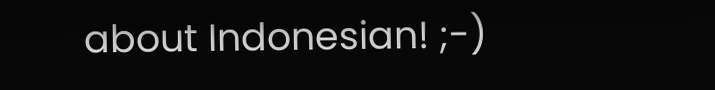about Indonesian! ;-)